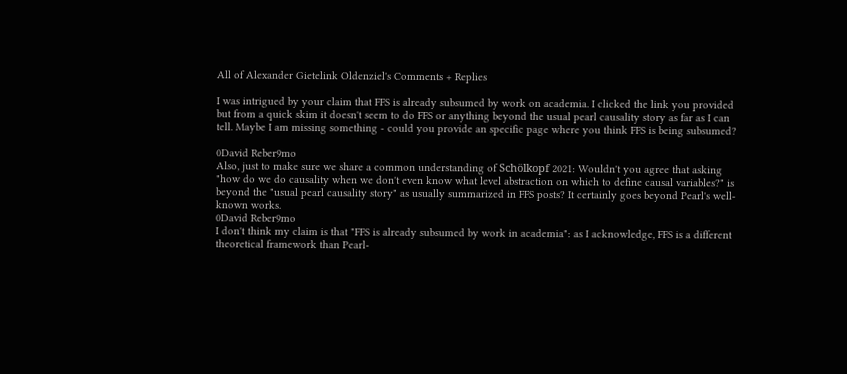All of Alexander Gietelink Oldenziel's Comments + Replies

I was intrigued by your claim that FFS is already subsumed by work on academia. I clicked the link you provided but from a quick skim it doesn't seem to do FFS or anything beyond the usual pearl causality story as far as I can tell. Maybe I am missing something - could you provide an specific page where you think FFS is being subsumed?

0David Reber9mo
Also, just to make sure we share a common understanding of Schölkopf 2021: Wouldn't you agree that asking "how do we do causality when we don't even know what level abstraction on which to define causal variables?" is beyond the "usual pearl causality story" as usually summarized in FFS posts? It certainly goes beyond Pearl's well-known works.
0David Reber9mo
I don't think my claim is that "FFS is already subsumed by work in academia": as I acknowledge, FFS is a different theoretical framework than Pearl-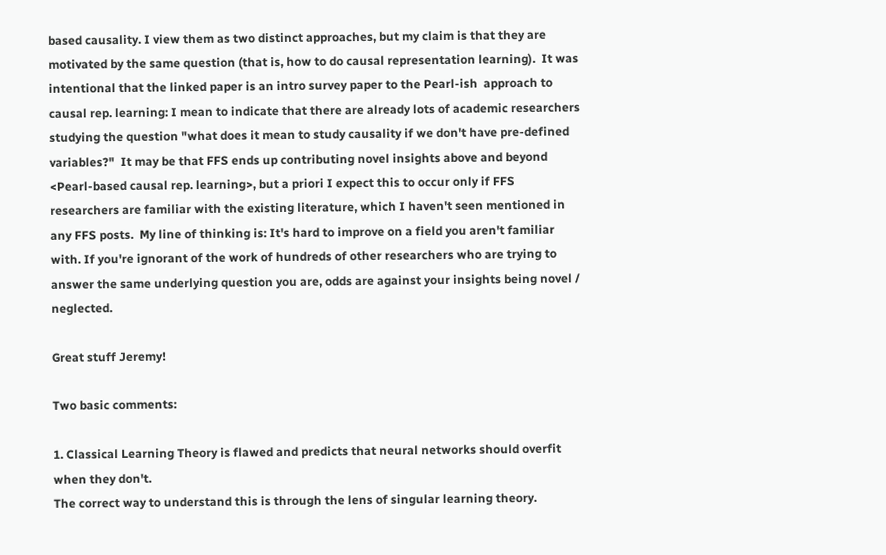based causality. I view them as two distinct approaches, but my claim is that they are motivated by the same question (that is, how to do causal representation learning).  It was intentional that the linked paper is an intro survey paper to the Pearl-ish  approach to causal rep. learning: I mean to indicate that there are already lots of academic researchers studying the question "what does it mean to study causality if we don't have pre-defined variables?"  It may be that FFS ends up contributing novel insights above and beyond <Pearl-based causal rep. learning>, but a priori I expect this to occur only if FFS researchers are familiar with the existing literature, which I haven't seen mentioned in any FFS posts.  My line of thinking is: It's hard to improve on a field you aren't familiar with. If you're ignorant of the work of hundreds of other researchers who are trying to answer the same underlying question you are, odds are against your insights being novel / neglected.

Great stuff Jeremy!

Two basic comments:

1. Classical Learning Theory is flawed and predicts that neural networks should overfit when they don't.
The correct way to understand this is through the lens of singular learning theory.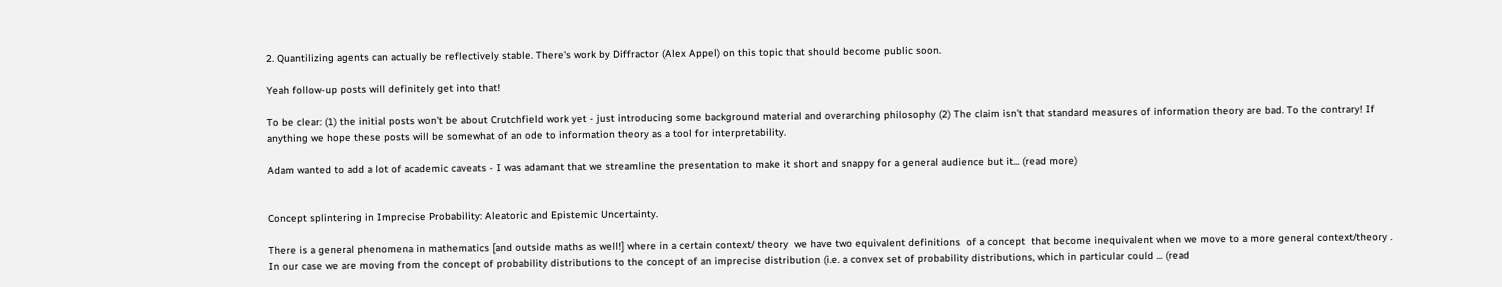2. Quantilizing agents can actually be reflectively stable. There's work by Diffractor (Alex Appel) on this topic that should become public soon.

Yeah follow-up posts will definitely get into that!

To be clear: (1) the initial posts won't be about Crutchfield work yet - just introducing some background material and overarching philosophy (2) The claim isn't that standard measures of information theory are bad. To the contrary! If anything we hope these posts will be somewhat of an ode to information theory as a tool for interpretability.

Adam wanted to add a lot of academic caveats - I was adamant that we streamline the presentation to make it short and snappy for a general audience but it... (read more)


Concept splintering in Imprecise Probability: Aleatoric and Epistemic Uncertainty.

There is a general phenomena in mathematics [and outside maths as well!] where in a certain context/ theory  we have two equivalent definitions  of a concept  that become inequivalent when we move to a more general context/theory . In our case we are moving from the concept of probability distributions to the concept of an imprecise distribution (i.e. a convex set of probability distributions, which in particular could ... (read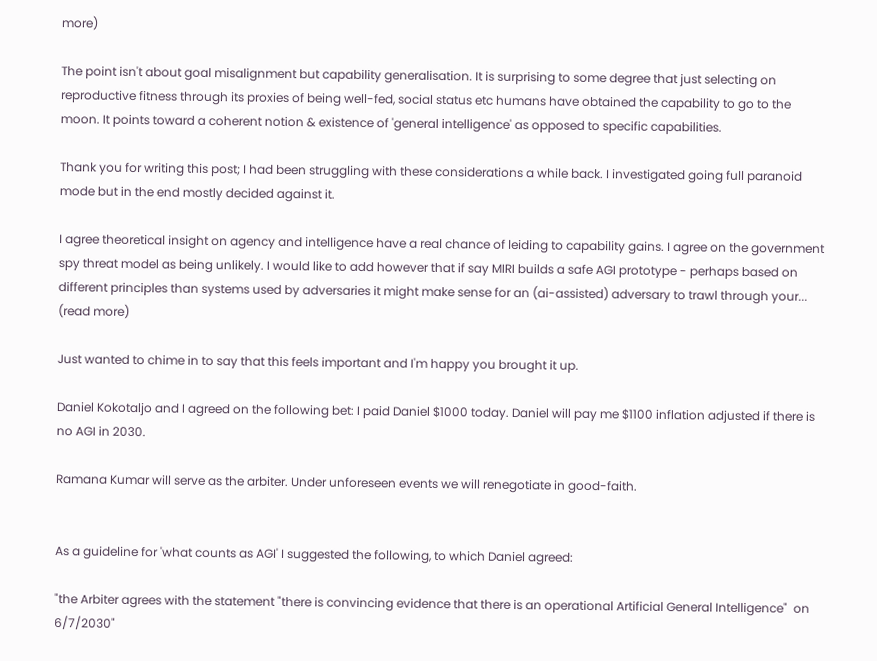more)

The point isn't about goal misalignment but capability generalisation. It is surprising to some degree that just selecting on reproductive fitness through its proxies of being well-fed, social status etc humans have obtained the capability to go to the moon. It points toward a coherent notion & existence of 'general intelligence' as opposed to specific capabilities.

Thank you for writing this post; I had been struggling with these considerations a while back. I investigated going full paranoid mode but in the end mostly decided against it.

I agree theoretical insight on agency and intelligence have a real chance of leiding to capability gains. I agree on the government spy threat model as being unlikely. I would like to add however that if say MIRI builds a safe AGI prototype - perhaps based on different principles than systems used by adversaries it might make sense for an (ai-assisted) adversary to trawl through your... (read more)

Just wanted to chime in to say that this feels important and I'm happy you brought it up.

Daniel Kokotaljo and I agreed on the following bet: I paid Daniel $1000 today. Daniel will pay me $1100 inflation adjusted if there is no AGI in 2030.

Ramana Kumar will serve as the arbiter. Under unforeseen events we will renegotiate in good-faith.


As a guideline for 'what counts as AGI' I suggested the following, to which Daniel agreed:

"the Arbiter agrees with the statement "there is convincing evidence that there is an operational Artificial General Intelligence"  on 6/7/2030"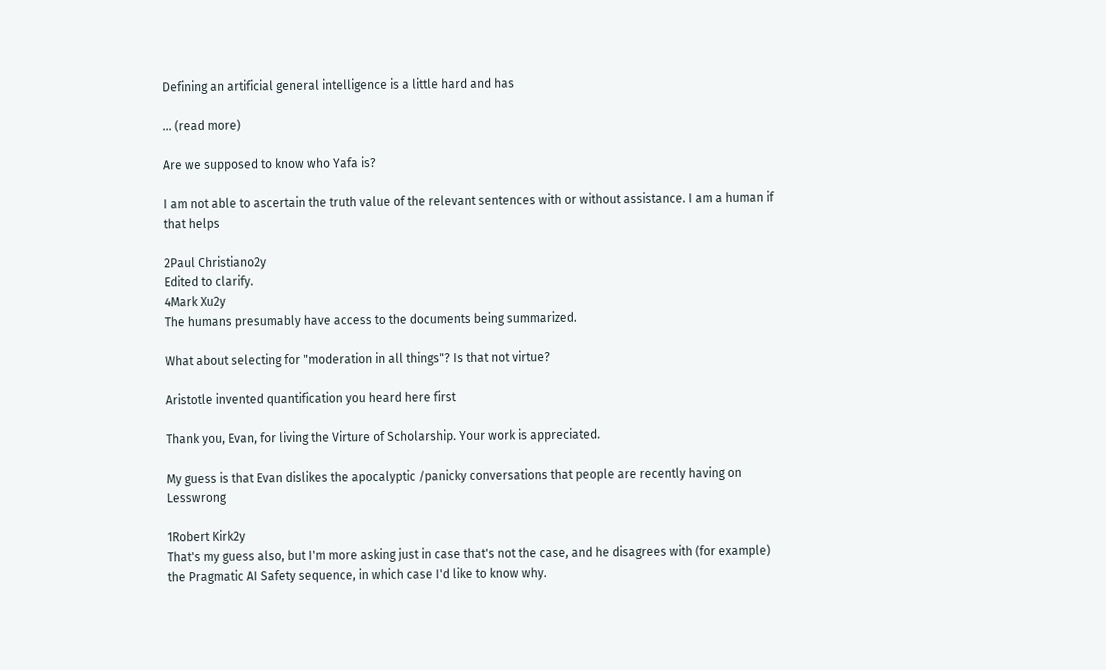Defining an artificial general intelligence is a little hard and has

... (read more)

Are we supposed to know who Yafa is?

I am not able to ascertain the truth value of the relevant sentences with or without assistance. I am a human if that helps

2Paul Christiano2y
Edited to clarify.
4Mark Xu2y
The humans presumably have access to the documents being summarized.

What about selecting for "moderation in all things"? Is that not virtue?

Aristotle invented quantification you heard here first

Thank you, Evan, for living the Virture of Scholarship. Your work is appreciated.

My guess is that Evan dislikes the apocalyptic /panicky conversations that people are recently having on Lesswrong

1Robert Kirk2y
That's my guess also, but I'm more asking just in case that's not the case, and he disagrees with (for example) the Pragmatic AI Safety sequence, in which case I'd like to know why.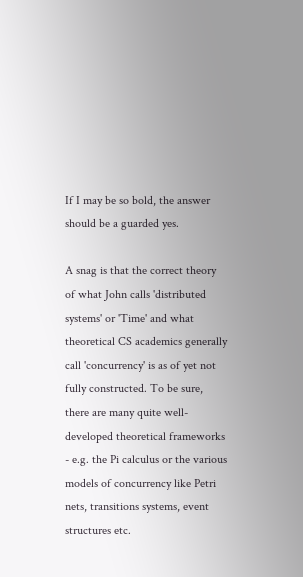If I may be so bold, the answer should be a guarded yes.

A snag is that the correct theory of what John calls 'distributed systems' or 'Time' and what theoretical CS academics generally call 'concurrency' is as of yet not fully constructed. To be sure, there are many quite well-developed theoretical frameworks - e.g. the Pi calculus or the various models of concurrency like Petri nets, transitions systems, event structures etc.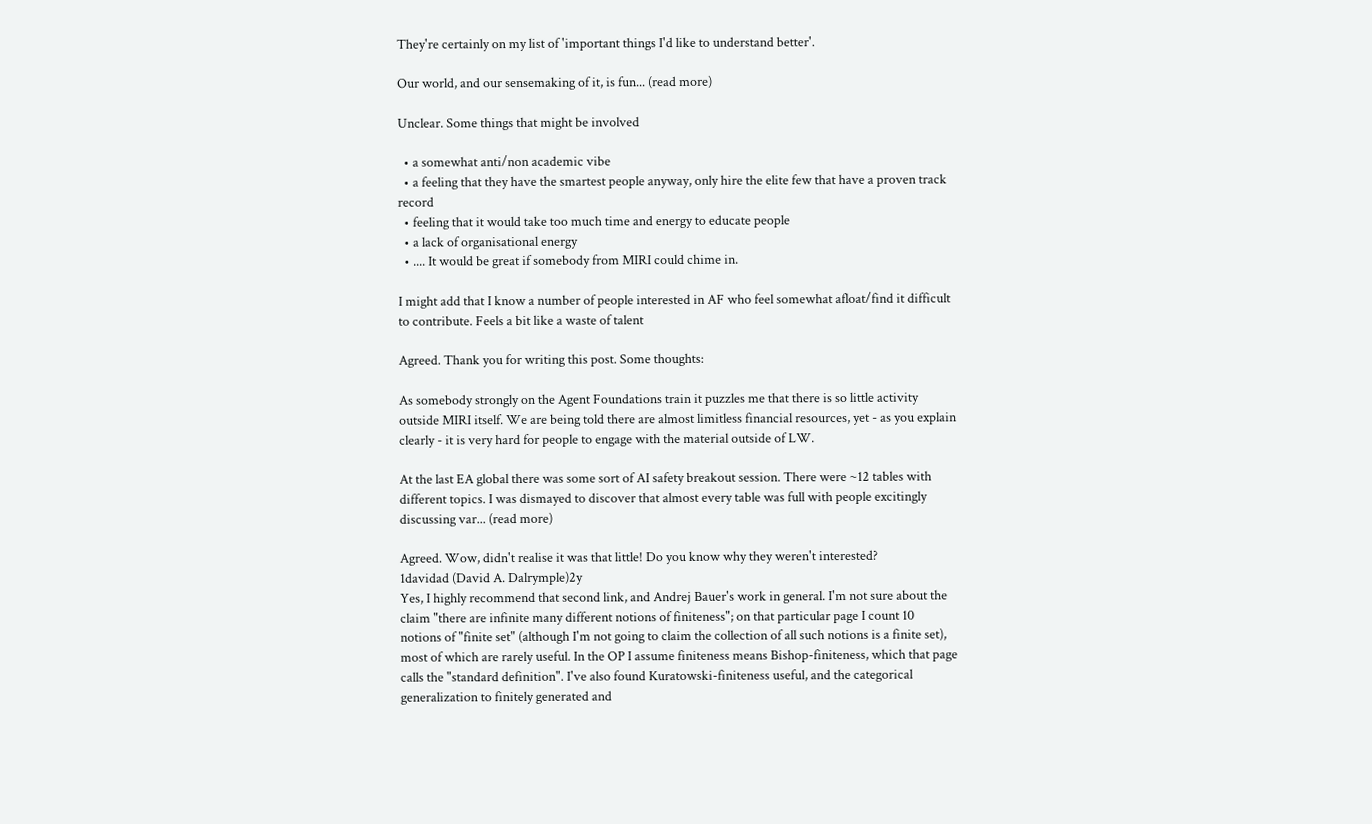They're certainly on my list of 'important things I'd like to understand better'.

Our world, and our sensemaking of it, is fun... (read more)

Unclear. Some things that might be involved

  • a somewhat anti/non academic vibe
  • a feeling that they have the smartest people anyway, only hire the elite few that have a proven track record
  • feeling that it would take too much time and energy to educate people
  • a lack of organisational energy
  • .... It would be great if somebody from MIRI could chime in.

I might add that I know a number of people interested in AF who feel somewhat afloat/find it difficult to contribute. Feels a bit like a waste of talent

Agreed. Thank you for writing this post. Some thoughts:

As somebody strongly on the Agent Foundations train it puzzles me that there is so little activity outside MIRI itself. We are being told there are almost limitless financial resources, yet - as you explain clearly - it is very hard for people to engage with the material outside of LW.

At the last EA global there was some sort of AI safety breakout session. There were ~12 tables with different topics. I was dismayed to discover that almost every table was full with people excitingly discussing var... (read more)

Agreed. Wow, didn't realise it was that little! Do you know why they weren't interested?
1davidad (David A. Dalrymple)2y
Yes, I highly recommend that second link, and Andrej Bauer's work in general. I'm not sure about the claim "there are infinite many different notions of finiteness"; on that particular page I count 10 notions of "finite set" (although I'm not going to claim the collection of all such notions is a finite set), most of which are rarely useful. In the OP I assume finiteness means Bishop-finiteness, which that page calls the "standard definition". I've also found Kuratowski-finiteness useful, and the categorical generalization to finitely generated and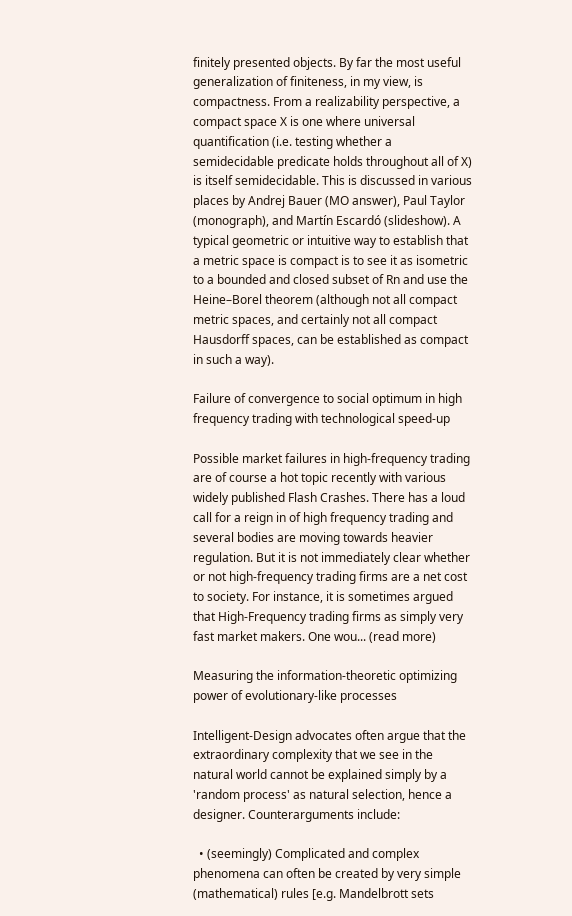finitely presented objects. By far the most useful generalization of finiteness, in my view, is compactness. From a realizability perspective, a compact space X is one where universal quantification (i.e. testing whether a semidecidable predicate holds throughout all of X) is itself semidecidable. This is discussed in various places by Andrej Bauer (MO answer), Paul Taylor (monograph), and Martín Escardó (slideshow). A typical geometric or intuitive way to establish that a metric space is compact is to see it as isometric to a bounded and closed subset of Rn and use the Heine–Borel theorem (although not all compact metric spaces, and certainly not all compact Hausdorff spaces, can be established as compact in such a way).

Failure of convergence to social optimum in high frequency trading with technological speed-up

Possible market failures in high-frequency trading are of course a hot topic recently with various widely published Flash Crashes. There has a loud call for a reign in of high frequency trading and several bodies are moving towards heavier regulation. But it is not immediately clear whether or not high-frequency trading firms are a net cost to society. For instance, it is sometimes argued that High-Frequency trading firms as simply very fast market makers. One wou... (read more)

Measuring the information-theoretic optimizing power of evolutionary-like processes

Intelligent-Design advocates often argue that the extraordinary complexity that we see in the natural world cannot be explained simply by a 'random process' as natural selection, hence a designer. Counterarguments include:

  • (seemingly) Complicated and complex phenomena can often be created by very simple (mathematical) rules [e.g. Mandelbrott sets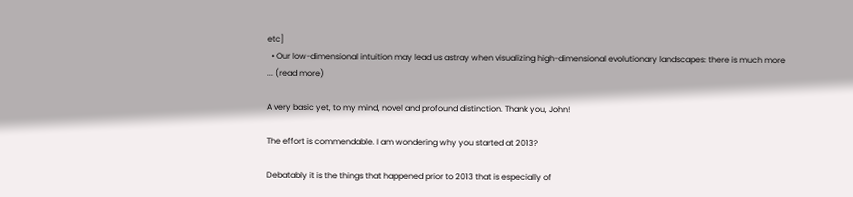etc]
  • Our low-dimensional intuition may lead us astray when visualizing high-dimensional evolutionary landscapes: there is much more
... (read more)

A very basic yet, to my mind, novel and profound distinction. Thank you, John!

The effort is commendable. I am wondering why you started at 2013?

Debatably it is the things that happened prior to 2013 that is especially of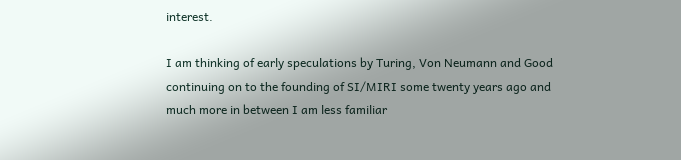interest.

I am thinking of early speculations by Turing, Von Neumann and Good continuing on to the founding of SI/MIRI some twenty years ago and much more in between I am less familiar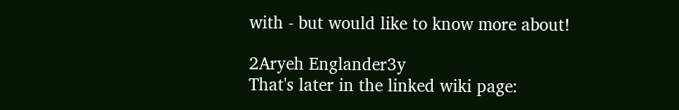with - but would like to know more about!

2Aryeh Englander3y
That's later in the linked wiki page: